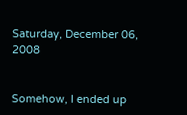Saturday, December 06, 2008


Somehow, I ended up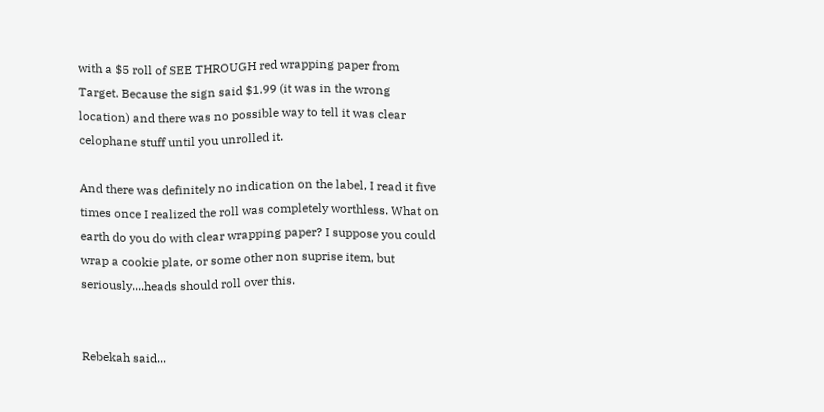with a $5 roll of SEE THROUGH red wrapping paper from Target. Because the sign said $1.99 (it was in the wrong location) and there was no possible way to tell it was clear celophane stuff until you unrolled it.

And there was definitely no indication on the label, I read it five times once I realized the roll was completely worthless. What on earth do you do with clear wrapping paper? I suppose you could wrap a cookie plate, or some other non suprise item, but seriously....heads should roll over this.


Rebekah said...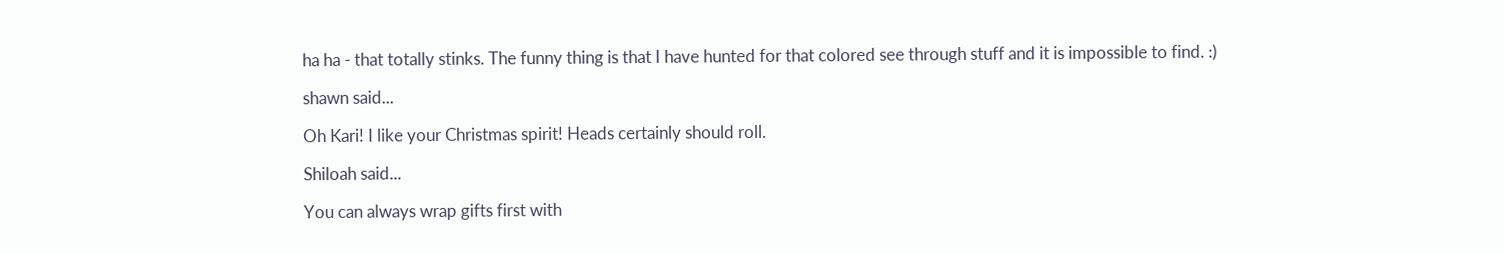ha ha - that totally stinks. The funny thing is that I have hunted for that colored see through stuff and it is impossible to find. :)

shawn said...

Oh Kari! I like your Christmas spirit! Heads certainly should roll.

Shiloah said...

You can always wrap gifts first with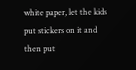white paper, let the kids put stickers on it and then put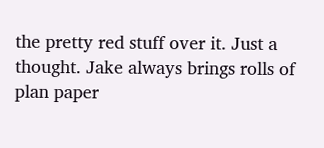the pretty red stuff over it. Just a thought. Jake always brings rolls of plan paper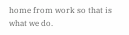home from work so that is what we do.